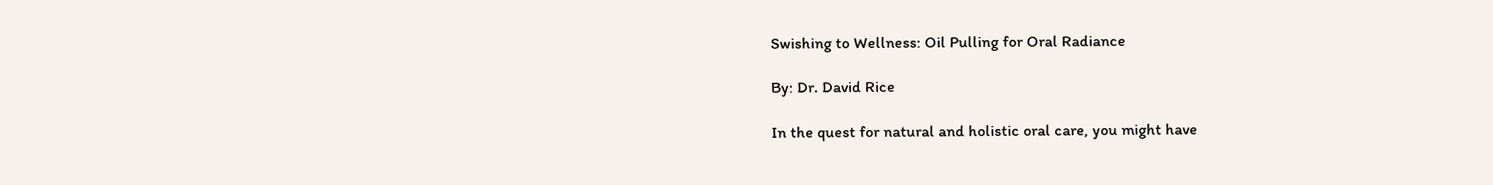Swishing to Wellness: Oil Pulling for Oral Radiance

By: Dr. David Rice

In the quest for natural and holistic oral care, you might have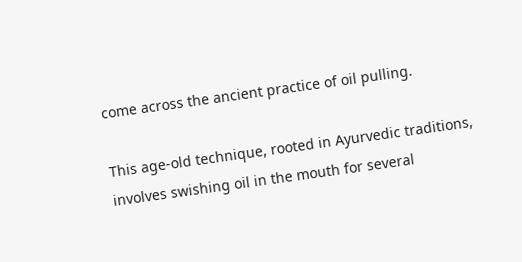come across the ancient practice of oil pulling.

This age-old technique, rooted in Ayurvedic traditions, involves swishing oil in the mouth for several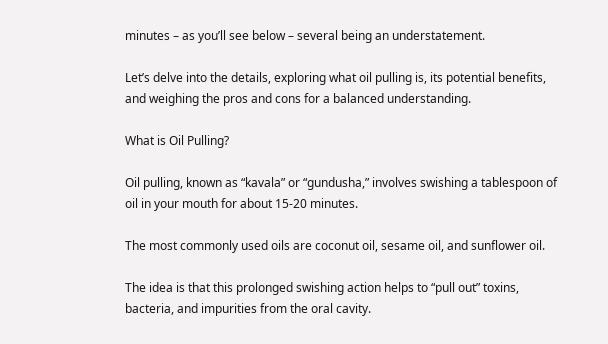minutes – as you’ll see below – several being an understatement.

Let’s delve into the details, exploring what oil pulling is, its potential benefits, and weighing the pros and cons for a balanced understanding.

What is Oil Pulling?

Oil pulling, known as “kavala” or “gundusha,” involves swishing a tablespoon of oil in your mouth for about 15-20 minutes.

The most commonly used oils are coconut oil, sesame oil, and sunflower oil.

The idea is that this prolonged swishing action helps to “pull out” toxins, bacteria, and impurities from the oral cavity.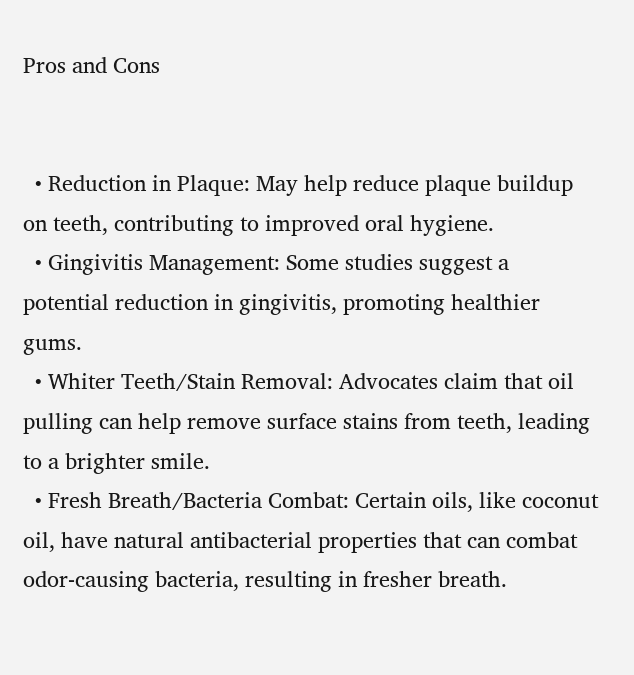Pros and Cons


  • Reduction in Plaque: May help reduce plaque buildup on teeth, contributing to improved oral hygiene.
  • Gingivitis Management: Some studies suggest a potential reduction in gingivitis, promoting healthier gums.
  • Whiter Teeth/Stain Removal: Advocates claim that oil pulling can help remove surface stains from teeth, leading to a brighter smile.
  • Fresh Breath/Bacteria Combat: Certain oils, like coconut oil, have natural antibacterial properties that can combat odor-causing bacteria, resulting in fresher breath.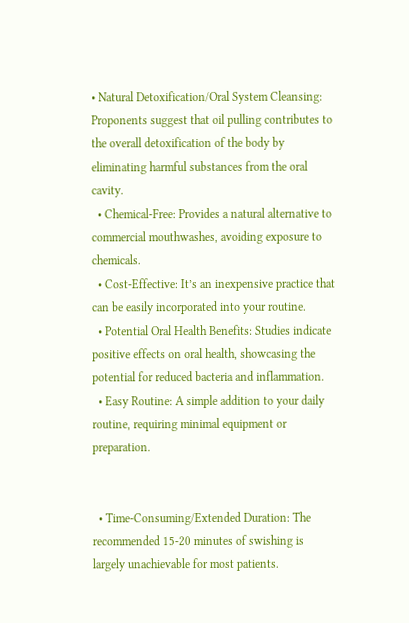• Natural Detoxification/Oral System Cleansing: Proponents suggest that oil pulling contributes to the overall detoxification of the body by eliminating harmful substances from the oral cavity.
  • Chemical-Free: Provides a natural alternative to commercial mouthwashes, avoiding exposure to chemicals.
  • Cost-Effective: It’s an inexpensive practice that can be easily incorporated into your routine.
  • Potential Oral Health Benefits: Studies indicate positive effects on oral health, showcasing the potential for reduced bacteria and inflammation.
  • Easy Routine: A simple addition to your daily routine, requiring minimal equipment or preparation.


  • Time-Consuming/Extended Duration: The recommended 15-20 minutes of swishing is largely unachievable for most patients.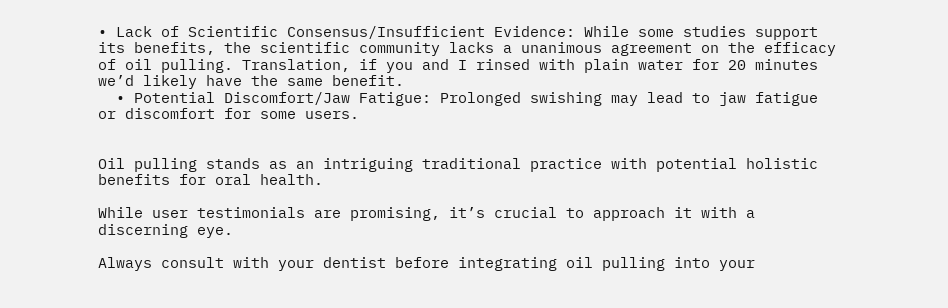• Lack of Scientific Consensus/Insufficient Evidence: While some studies support its benefits, the scientific community lacks a unanimous agreement on the efficacy of oil pulling. Translation, if you and I rinsed with plain water for 20 minutes we’d likely have the same benefit.
  • Potential Discomfort/Jaw Fatigue: Prolonged swishing may lead to jaw fatigue or discomfort for some users.


Oil pulling stands as an intriguing traditional practice with potential holistic benefits for oral health.

While user testimonials are promising, it’s crucial to approach it with a discerning eye.

Always consult with your dentist before integrating oil pulling into your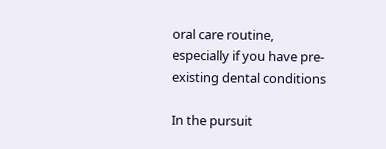oral care routine, especially if you have pre-existing dental conditions

In the pursuit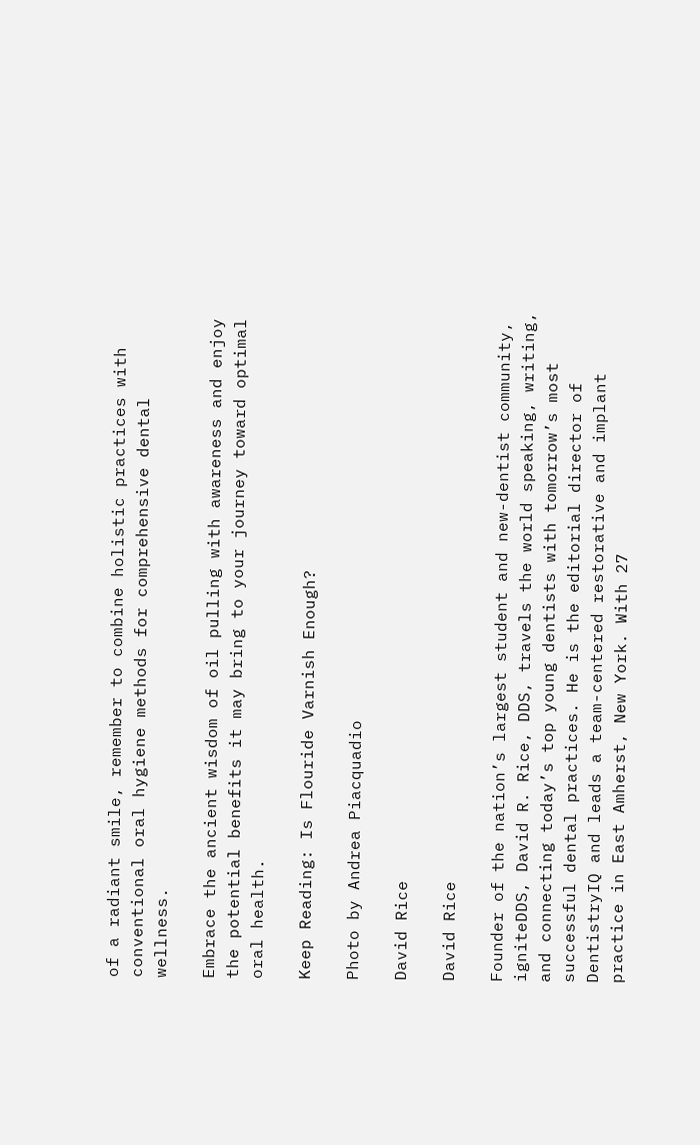of a radiant smile, remember to combine holistic practices with conventional oral hygiene methods for comprehensive dental wellness.

Embrace the ancient wisdom of oil pulling with awareness and enjoy the potential benefits it may bring to your journey toward optimal oral health.

Keep Reading: Is Flouride Varnish Enough?

Photo by Andrea Piacquadio

David Rice

David Rice

Founder of the nation’s largest student and new-dentist community, igniteDDS, David R. Rice, DDS, travels the world speaking, writing, and connecting today’s top young dentists with tomorrow’s most successful dental practices. He is the editorial director of DentistryIQ and leads a team-centered restorative and implant practice in East Amherst, New York. With 27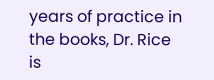years of practice in the books, Dr. Rice is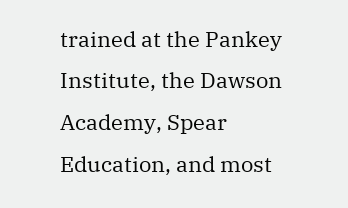trained at the Pankey Institute, the Dawson Academy, Spear Education, and most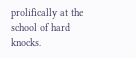prolifically at the school of hard knocks.